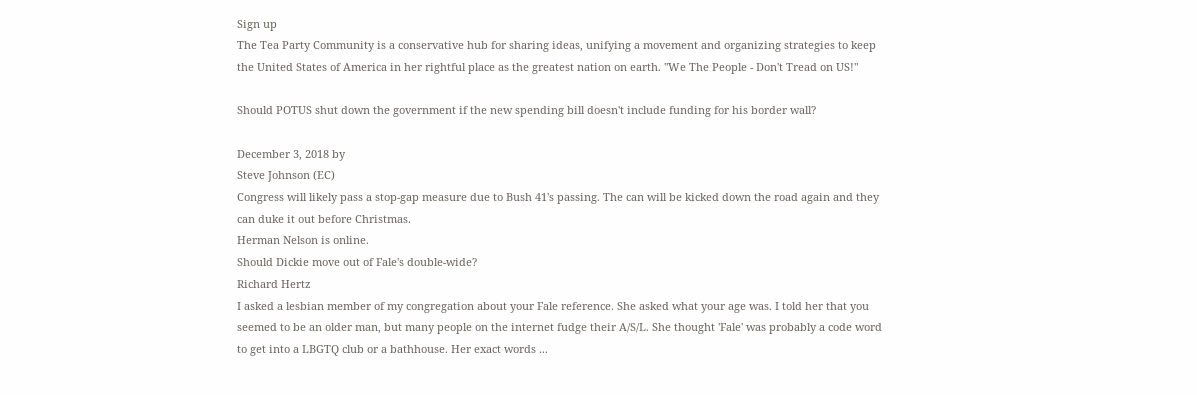Sign up
The Tea Party Community is a conservative hub for sharing ideas, unifying a movement and organizing strategies to keep the United States of America in her rightful place as the greatest nation on earth. "We The People - Don't Tread on US!"

Should POTUS shut down the government if the new spending bill doesn't include funding for his border wall?

December 3, 2018 by
Steve Johnson (EC)
Congress will likely pass a stop-gap measure due to Bush 41's passing. The can will be kicked down the road again and they can duke it out before Christmas.
Herman Nelson is online.
Should Dickie move out of Fale's double-wide?
Richard Hertz
I asked a lesbian member of my congregation about your Fale reference. She asked what your age was. I told her that you seemed to be an older man, but many people on the internet fudge their A/S/L. She thought 'Fale' was probably a code word to get into a LBGTQ club or a bathhouse. Her exact words ...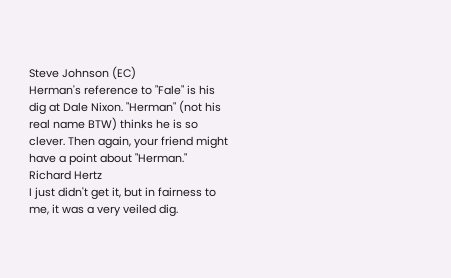Steve Johnson (EC)
Herman's reference to "Fale" is his dig at Dale Nixon. "Herman" (not his real name BTW) thinks he is so clever. Then again, your friend might have a point about "Herman."
Richard Hertz
I just didn't get it, but in fairness to me, it was a very veiled dig.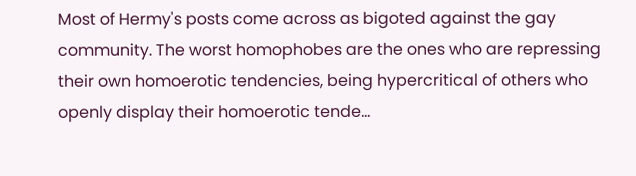Most of Hermy's posts come across as bigoted against the gay community. The worst homophobes are the ones who are repressing their own homoerotic tendencies, being hypercritical of others who openly display their homoerotic tende...